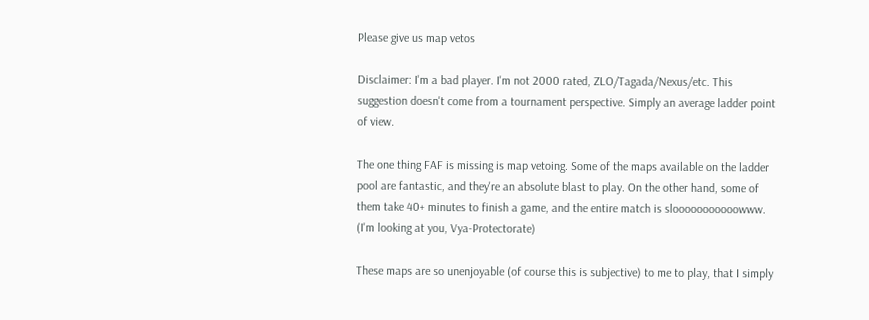Please give us map vetos

Disclaimer: I'm a bad player. I'm not 2000 rated, ZLO/Tagada/Nexus/etc. This suggestion doesn't come from a tournament perspective. Simply an average ladder point of view.

The one thing FAF is missing is map vetoing. Some of the maps available on the ladder pool are fantastic, and they're an absolute blast to play. On the other hand, some of them take 40+ minutes to finish a game, and the entire match is slooooooooooowww. (I'm looking at you, Vya-Protectorate)

These maps are so unenjoyable (of course this is subjective) to me to play, that I simply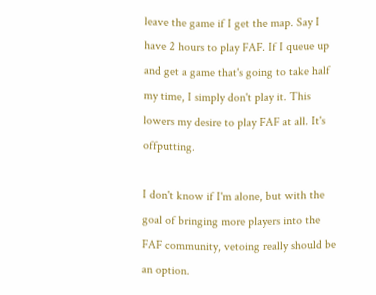leave the game if I get the map. Say I have 2 hours to play FAF. If I queue up and get a game that's going to take half my time, I simply don't play it. This lowers my desire to play FAF at all. It's offputting.

I don't know if I'm alone, but with the goal of bringing more players into the FAF community, vetoing really should be an option.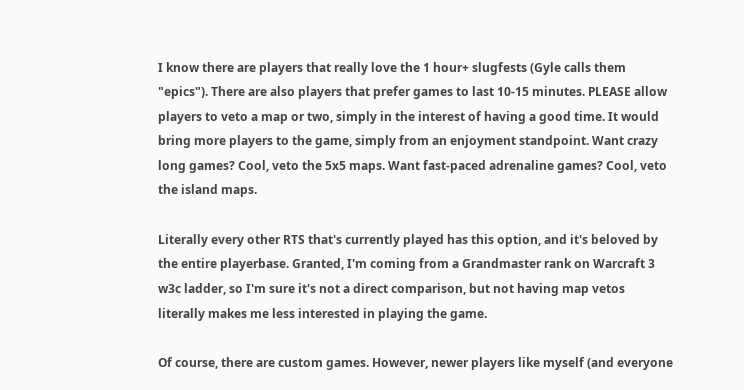I know there are players that really love the 1 hour+ slugfests (Gyle calls them "epics"). There are also players that prefer games to last 10-15 minutes. PLEASE allow players to veto a map or two, simply in the interest of having a good time. It would bring more players to the game, simply from an enjoyment standpoint. Want crazy long games? Cool, veto the 5x5 maps. Want fast-paced adrenaline games? Cool, veto the island maps.

Literally every other RTS that's currently played has this option, and it's beloved by the entire playerbase. Granted, I'm coming from a Grandmaster rank on Warcraft 3 w3c ladder, so I'm sure it's not a direct comparison, but not having map vetos literally makes me less interested in playing the game.

Of course, there are custom games. However, newer players like myself (and everyone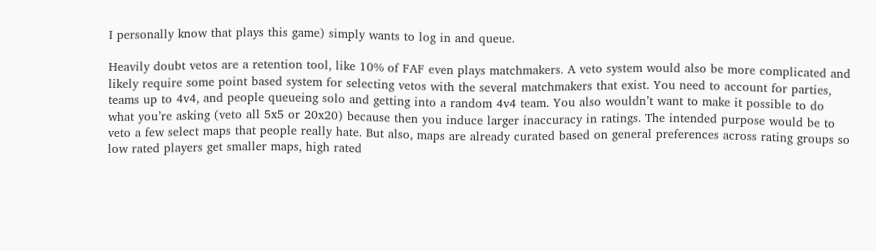I personally know that plays this game) simply wants to log in and queue.

Heavily doubt vetos are a retention tool, like 10% of FAF even plays matchmakers. A veto system would also be more complicated and likely require some point based system for selecting vetos with the several matchmakers that exist. You need to account for parties, teams up to 4v4, and people queueing solo and getting into a random 4v4 team. You also wouldn’t want to make it possible to do what you’re asking (veto all 5x5 or 20x20) because then you induce larger inaccuracy in ratings. The intended purpose would be to veto a few select maps that people really hate. But also, maps are already curated based on general preferences across rating groups so low rated players get smaller maps, high rated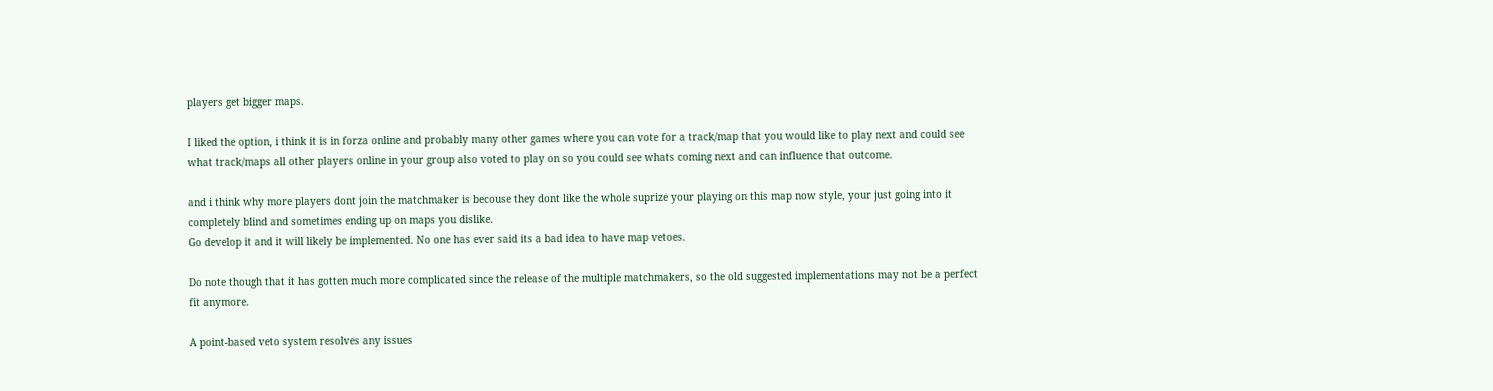players get bigger maps.

I liked the option, i think it is in forza online and probably many other games where you can vote for a track/map that you would like to play next and could see what track/maps all other players online in your group also voted to play on so you could see whats coming next and can influence that outcome.

and i think why more players dont join the matchmaker is becouse they dont like the whole suprize your playing on this map now style, your just going into it completely blind and sometimes ending up on maps you dislike.
Go develop it and it will likely be implemented. No one has ever said its a bad idea to have map vetoes.

Do note though that it has gotten much more complicated since the release of the multiple matchmakers, so the old suggested implementations may not be a perfect fit anymore.

A point-based veto system resolves any issues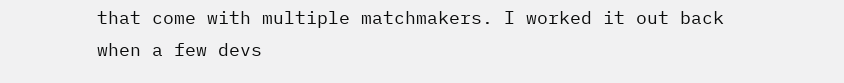that come with multiple matchmakers. I worked it out back when a few devs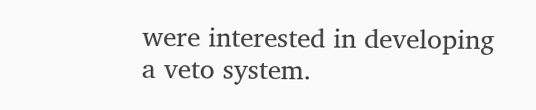were interested in developing a veto system.